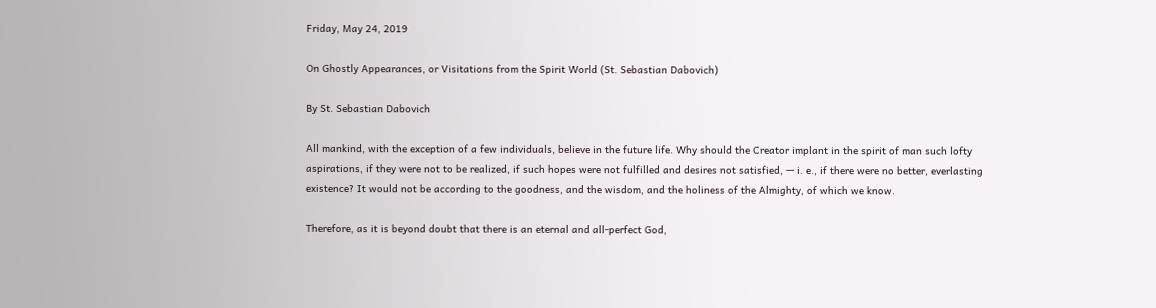Friday, May 24, 2019

On Ghostly Appearances, or Visitations from the Spirit World (St. Sebastian Dabovich)

By St. Sebastian Dabovich

All mankind, with the exception of a few individuals, believe in the future life. Why should the Creator implant in the spirit of man such lofty aspirations, if they were not to be realized, if such hopes were not fulfilled and desires not satisfied, — i. e., if there were no better, everlasting existence? It would not be according to the goodness, and the wisdom, and the holiness of the Almighty, of which we know.

Therefore, as it is beyond doubt that there is an eternal and all-perfect God,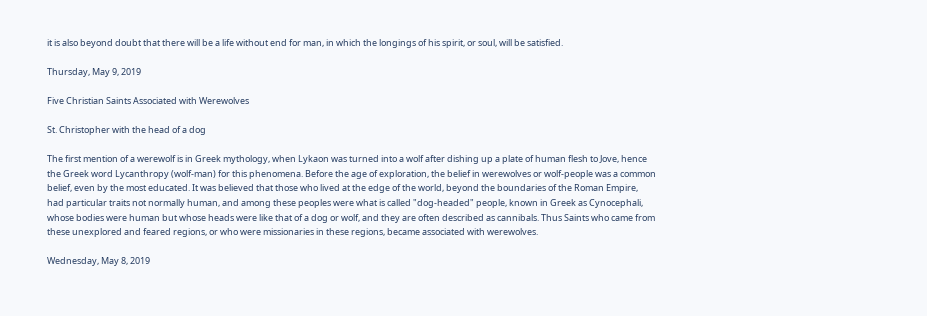it is also beyond doubt that there will be a life without end for man, in which the longings of his spirit, or soul, will be satisfied.

Thursday, May 9, 2019

Five Christian Saints Associated with Werewolves

St. Christopher with the head of a dog

The first mention of a werewolf is in Greek mythology, when Lykaon was turned into a wolf after dishing up a plate of human flesh to Jove, hence the Greek word Lycanthropy (wolf-man) for this phenomena. Before the age of exploration, the belief in werewolves or wolf-people was a common belief, even by the most educated. It was believed that those who lived at the edge of the world, beyond the boundaries of the Roman Empire, had particular traits not normally human, and among these peoples were what is called "dog-headed" people, known in Greek as Cynocephali, whose bodies were human but whose heads were like that of a dog or wolf, and they are often described as cannibals. Thus Saints who came from these unexplored and feared regions, or who were missionaries in these regions, became associated with werewolves.

Wednesday, May 8, 2019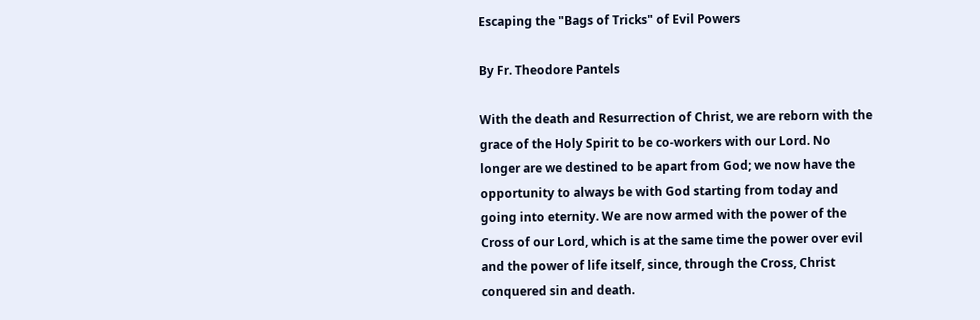Escaping the "Bags of Tricks" of Evil Powers

By Fr. Theodore Pantels

With the death and Resurrection of Christ, we are reborn with the grace of the Holy Spirit to be co-workers with our Lord. No longer are we destined to be apart from God; we now have the opportunity to always be with God starting from today and going into eternity. We are now armed with the power of the Cross of our Lord, which is at the same time the power over evil and the power of life itself, since, through the Cross, Christ conquered sin and death.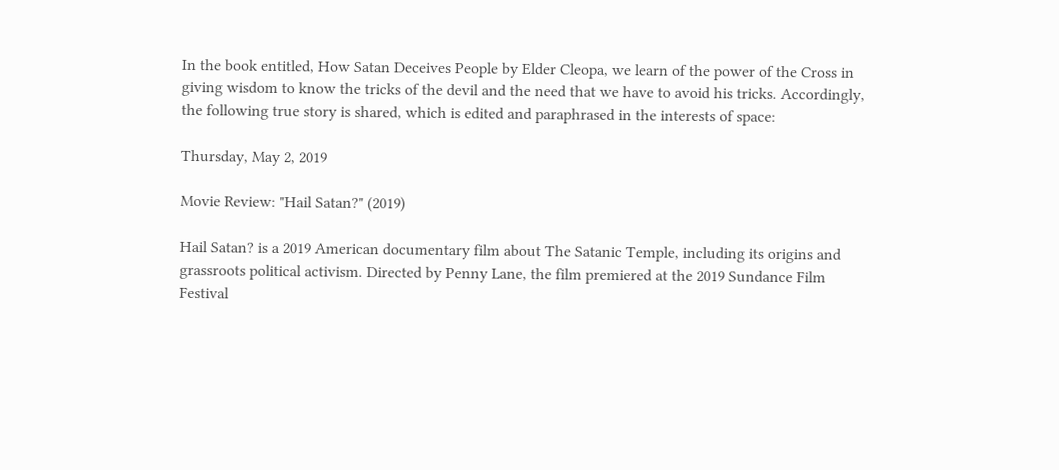In the book entitled, How Satan Deceives People by Elder Cleopa, we learn of the power of the Cross in giving wisdom to know the tricks of the devil and the need that we have to avoid his tricks. Accordingly, the following true story is shared, which is edited and paraphrased in the interests of space:

Thursday, May 2, 2019

Movie Review: "Hail Satan?" (2019)

Hail Satan? is a 2019 American documentary film about The Satanic Temple, including its origins and grassroots political activism. Directed by Penny Lane, the film premiered at the 2019 Sundance Film Festival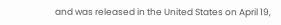and was released in the United States on April 19,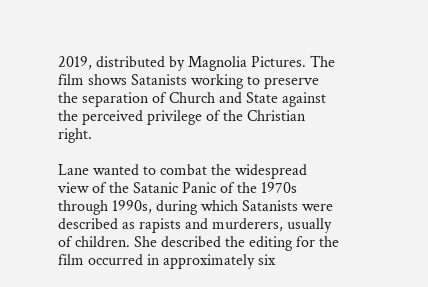2019, distributed by Magnolia Pictures. The film shows Satanists working to preserve the separation of Church and State against the perceived privilege of the Christian right.

Lane wanted to combat the widespread view of the Satanic Panic of the 1970s through 1990s, during which Satanists were described as rapists and murderers, usually of children. She described the editing for the film occurred in approximately six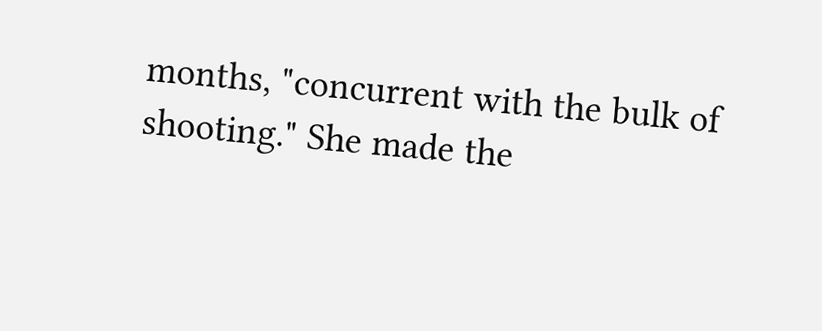months, "concurrent with the bulk of shooting." She made the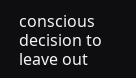conscious decision to leave out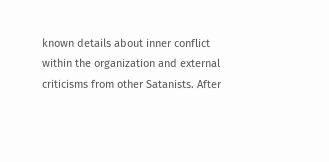known details about inner conflict within the organization and external criticisms from other Satanists. After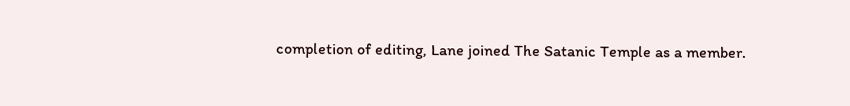completion of editing, Lane joined The Satanic Temple as a member.